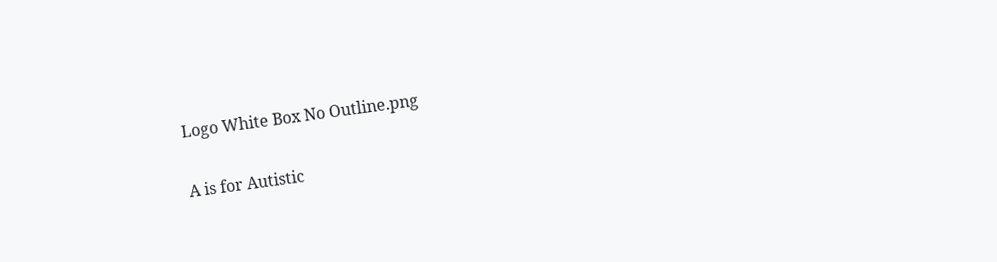Logo White Box No Outline.png

A is for Autistic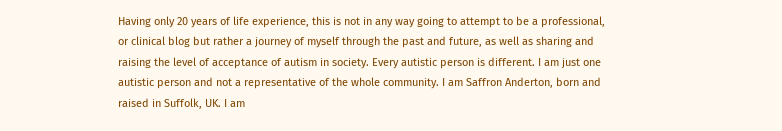Having only 20 years of life experience, this is not in any way going to attempt to be a professional, or clinical blog but rather a journey of myself through the past and future, as well as sharing and raising the level of acceptance of autism in society. Every autistic person is different. I am just one autistic person and not a representative of the whole community. I am Saffron Anderton, born and raised in Suffolk, UK. I am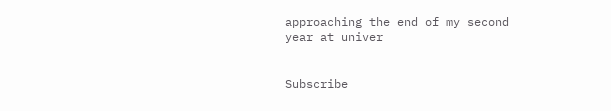approaching the end of my second year at univer


Subscribe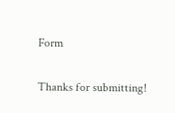Form

Thanks for submitting!